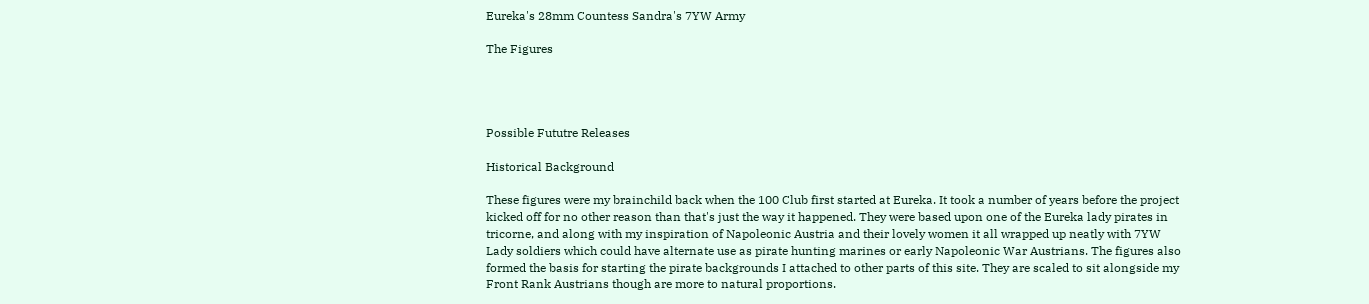Eureka's 28mm Countess Sandra's 7YW Army

The Figures




Possible Fututre Releases

Historical Background

These figures were my brainchild back when the 100 Club first started at Eureka. It took a number of years before the project kicked off for no other reason than that's just the way it happened. They were based upon one of the Eureka lady pirates in tricorne, and along with my inspiration of Napoleonic Austria and their lovely women it all wrapped up neatly with 7YW Lady soldiers which could have alternate use as pirate hunting marines or early Napoleonic War Austrians. The figures also formed the basis for starting the pirate backgrounds I attached to other parts of this site. They are scaled to sit alongside my Front Rank Austrians though are more to natural proportions.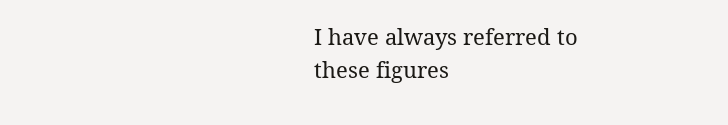I have always referred to these figures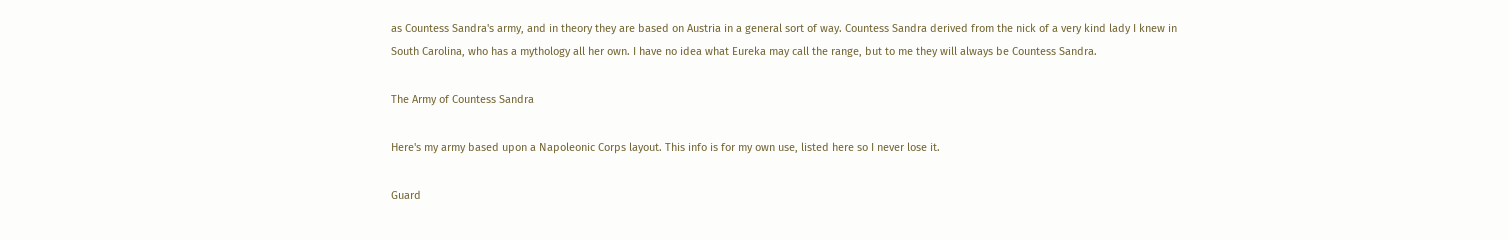as Countess Sandra's army, and in theory they are based on Austria in a general sort of way. Countess Sandra derived from the nick of a very kind lady I knew in South Carolina, who has a mythology all her own. I have no idea what Eureka may call the range, but to me they will always be Countess Sandra.

The Army of Countess Sandra

Here's my army based upon a Napoleonic Corps layout. This info is for my own use, listed here so I never lose it.

Guard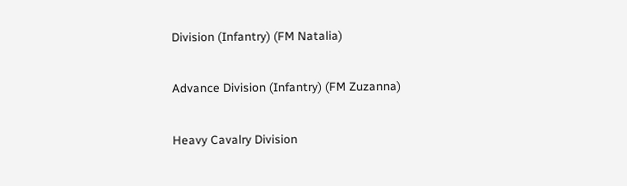Division (Infantry) (FM Natalia)

Advance Division (Infantry) (FM Zuzanna)

Heavy Cavalry Division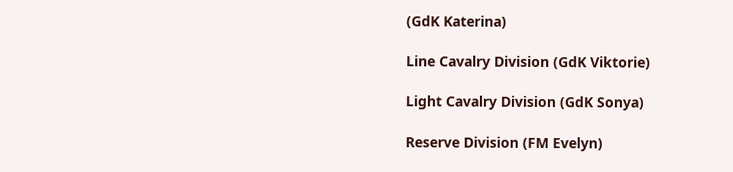(GdK Katerina)

Line Cavalry Division (GdK Viktorie)

Light Cavalry Division (GdK Sonya)

Reserve Division (FM Evelyn)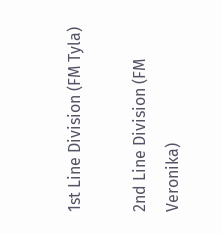1st Line Division (FM Tyla)

2nd Line Division (FM Veronika)